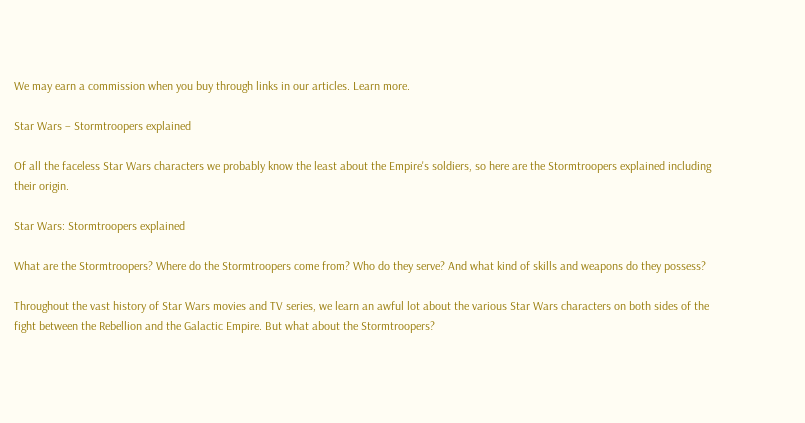We may earn a commission when you buy through links in our articles. Learn more.

Star Wars – Stormtroopers explained

Of all the faceless Star Wars characters we probably know the least about the Empire's soldiers, so here are the Stormtroopers explained including their origin.

Star Wars: Stormtroopers explained

What are the Stormtroopers? Where do the Stormtroopers come from? Who do they serve? And what kind of skills and weapons do they possess?

Throughout the vast history of Star Wars movies and TV series, we learn an awful lot about the various Star Wars characters on both sides of the fight between the Rebellion and the Galactic Empire. But what about the Stormtroopers?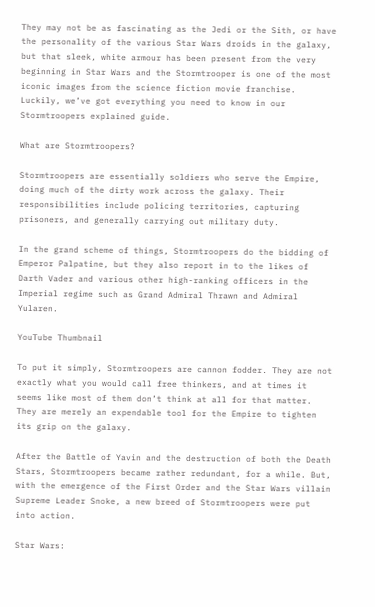They may not be as fascinating as the Jedi or the Sith, or have the personality of the various Star Wars droids in the galaxy, but that sleek, white armour has been present from the very beginning in Star Wars and the Stormtrooper is one of the most iconic images from the science fiction movie franchise. Luckily, we’ve got everything you need to know in our Stormtroopers explained guide.

What are Stormtroopers?

Stormtroopers are essentially soldiers who serve the Empire, doing much of the dirty work across the galaxy. Their responsibilities include policing territories, capturing prisoners, and generally carrying out military duty.

In the grand scheme of things, Stormtroopers do the bidding of Emperor Palpatine, but they also report in to the likes of Darth Vader and various other high-ranking officers in the Imperial regime such as Grand Admiral Thrawn and Admiral Yularen.

YouTube Thumbnail

To put it simply, Stormtroopers are cannon fodder. They are not exactly what you would call free thinkers, and at times it seems like most of them don’t think at all for that matter. They are merely an expendable tool for the Empire to tighten its grip on the galaxy.

After the Battle of Yavin and the destruction of both the Death Stars, Stormtroopers became rather redundant, for a while. But, with the emergence of the First Order and the Star Wars villain Supreme Leader Snoke, a new breed of Stormtroopers were put into action.

Star Wars: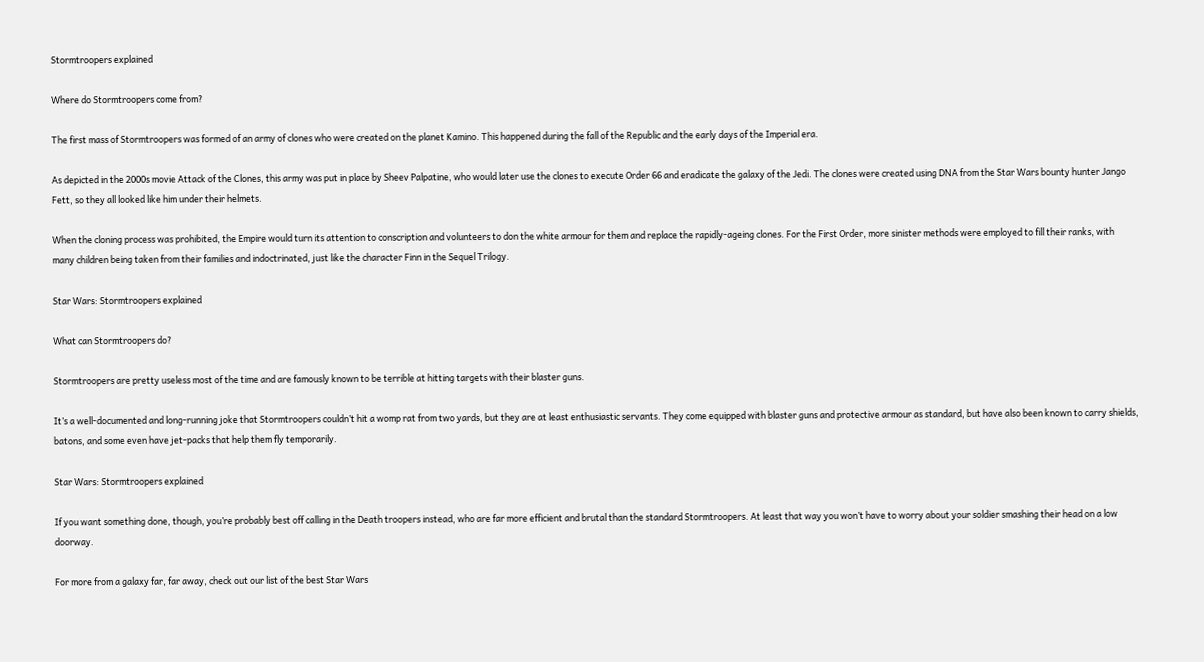Stormtroopers explained

Where do Stormtroopers come from?

The first mass of Stormtroopers was formed of an army of clones who were created on the planet Kamino. This happened during the fall of the Republic and the early days of the Imperial era.

As depicted in the 2000s movie Attack of the Clones, this army was put in place by Sheev Palpatine, who would later use the clones to execute Order 66 and eradicate the galaxy of the Jedi. The clones were created using DNA from the Star Wars bounty hunter Jango Fett, so they all looked like him under their helmets.

When the cloning process was prohibited, the Empire would turn its attention to conscription and volunteers to don the white armour for them and replace the rapidly-ageing clones. For the First Order, more sinister methods were employed to fill their ranks, with many children being taken from their families and indoctrinated, just like the character Finn in the Sequel Trilogy.

Star Wars: Stormtroopers explained

What can Stormtroopers do?

Stormtroopers are pretty useless most of the time and are famously known to be terrible at hitting targets with their blaster guns.

It’s a well-documented and long-running joke that Stormtroopers couldn’t hit a womp rat from two yards, but they are at least enthusiastic servants. They come equipped with blaster guns and protective armour as standard, but have also been known to carry shields, batons, and some even have jet-packs that help them fly temporarily.

Star Wars: Stormtroopers explained

If you want something done, though, you’re probably best off calling in the Death troopers instead, who are far more efficient and brutal than the standard Stormtroopers. At least that way you won’t have to worry about your soldier smashing their head on a low doorway.

For more from a galaxy far, far away, check out our list of the best Star Wars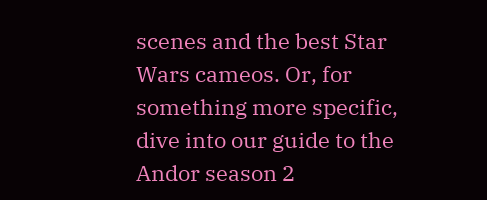scenes and the best Star Wars cameos. Or, for something more specific, dive into our guide to the Andor season 2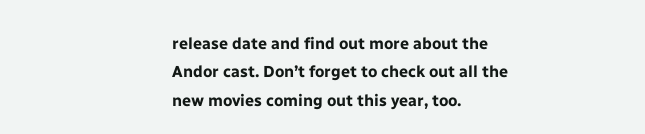release date and find out more about the Andor cast. Don’t forget to check out all the new movies coming out this year, too.